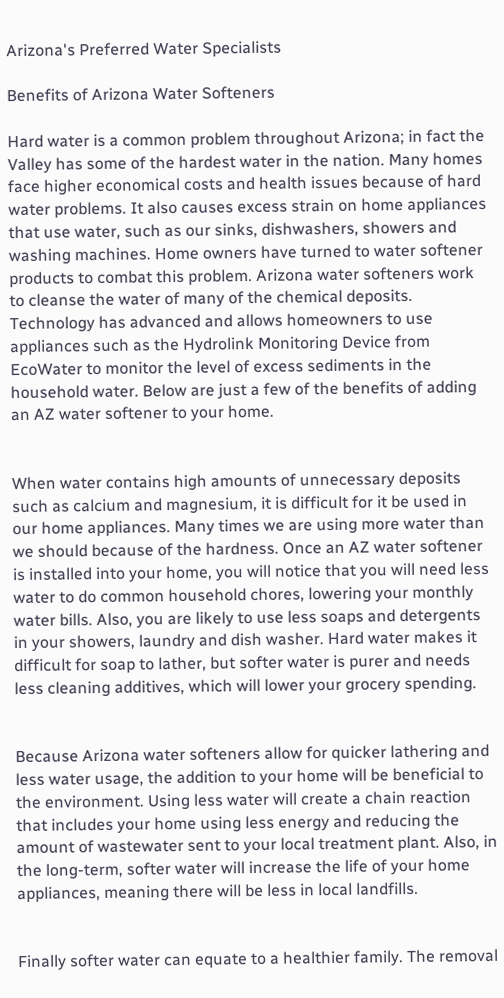Arizona's Preferred Water Specialists

Benefits of Arizona Water Softeners

Hard water is a common problem throughout Arizona; in fact the Valley has some of the hardest water in the nation. Many homes face higher economical costs and health issues because of hard water problems. It also causes excess strain on home appliances that use water, such as our sinks, dishwashers, showers and washing machines. Home owners have turned to water softener products to combat this problem. Arizona water softeners work to cleanse the water of many of the chemical deposits. Technology has advanced and allows homeowners to use appliances such as the Hydrolink Monitoring Device from EcoWater to monitor the level of excess sediments in the household water. Below are just a few of the benefits of adding an AZ water softener to your home.


When water contains high amounts of unnecessary deposits such as calcium and magnesium, it is difficult for it be used in our home appliances. Many times we are using more water than we should because of the hardness. Once an AZ water softener is installed into your home, you will notice that you will need less water to do common household chores, lowering your monthly water bills. Also, you are likely to use less soaps and detergents in your showers, laundry and dish washer. Hard water makes it difficult for soap to lather, but softer water is purer and needs less cleaning additives, which will lower your grocery spending.


Because Arizona water softeners allow for quicker lathering and less water usage, the addition to your home will be beneficial to the environment. Using less water will create a chain reaction that includes your home using less energy and reducing the amount of wastewater sent to your local treatment plant. Also, in the long-term, softer water will increase the life of your home appliances, meaning there will be less in local landfills.


Finally softer water can equate to a healthier family. The removal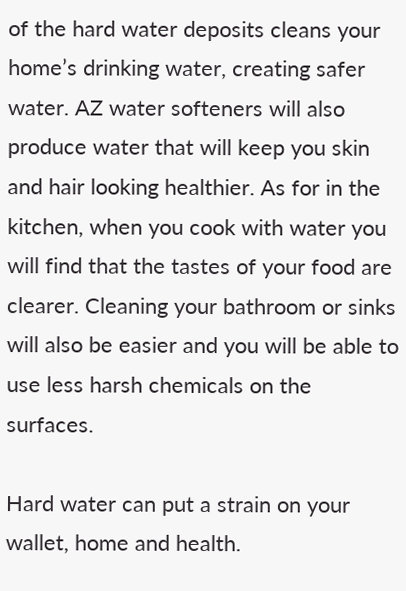of the hard water deposits cleans your home’s drinking water, creating safer water. AZ water softeners will also produce water that will keep you skin and hair looking healthier. As for in the kitchen, when you cook with water you will find that the tastes of your food are clearer. Cleaning your bathroom or sinks will also be easier and you will be able to use less harsh chemicals on the surfaces.

Hard water can put a strain on your wallet, home and health.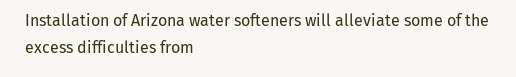Installation of Arizona water softeners will alleviate some of the excess difficulties from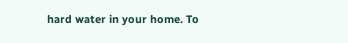hard water in your home. To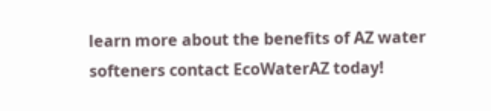learn more about the benefits of AZ water softeners contact EcoWaterAZ today!